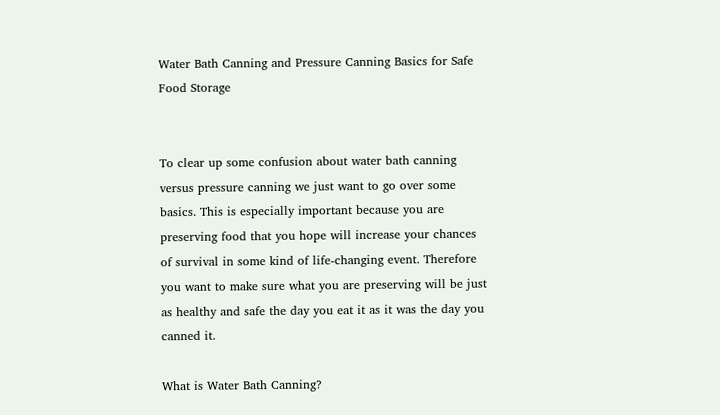Water Bath Canning and Pressure Canning Basics for Safe Food Storage


To clear up some confusion about water bath canning versus pressure canning we just want to go over some basics. This is especially important because you are preserving food that you hope will increase your chances of survival in some kind of life-changing event. Therefore you want to make sure what you are preserving will be just as healthy and safe the day you eat it as it was the day you canned it.

What is Water Bath Canning?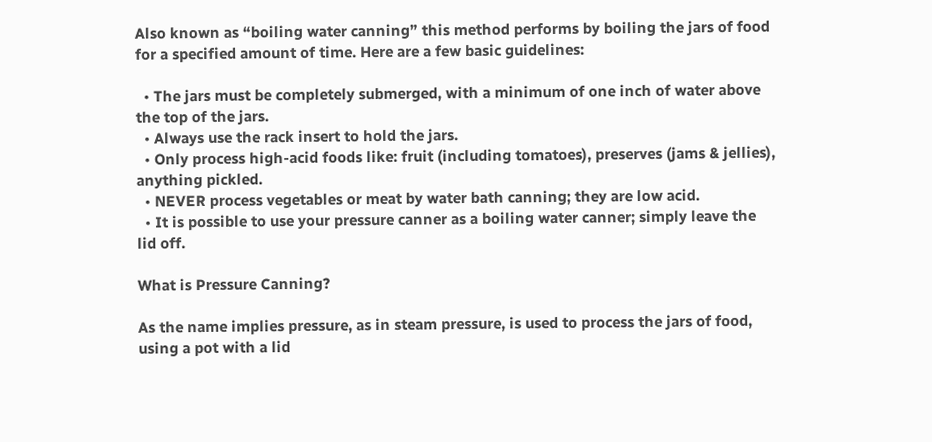Also known as “boiling water canning” this method performs by boiling the jars of food for a specified amount of time. Here are a few basic guidelines:

  • The jars must be completely submerged, with a minimum of one inch of water above the top of the jars.
  • Always use the rack insert to hold the jars.
  • Only process high-acid foods like: fruit (including tomatoes), preserves (jams & jellies), anything pickled.
  • NEVER process vegetables or meat by water bath canning; they are low acid.
  • It is possible to use your pressure canner as a boiling water canner; simply leave the lid off.

What is Pressure Canning?

As the name implies pressure, as in steam pressure, is used to process the jars of food, using a pot with a lid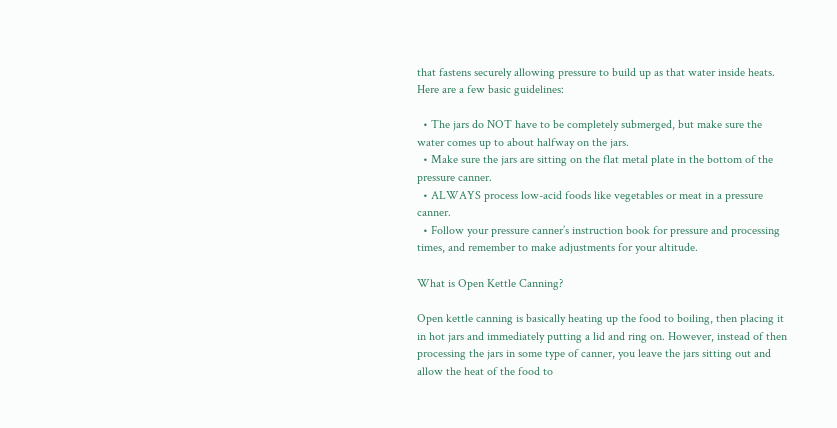that fastens securely allowing pressure to build up as that water inside heats. Here are a few basic guidelines:

  • The jars do NOT have to be completely submerged, but make sure the water comes up to about halfway on the jars.
  • Make sure the jars are sitting on the flat metal plate in the bottom of the pressure canner.
  • ALWAYS process low-acid foods like vegetables or meat in a pressure canner.
  • Follow your pressure canner’s instruction book for pressure and processing times, and remember to make adjustments for your altitude.

What is Open Kettle Canning?

Open kettle canning is basically heating up the food to boiling, then placing it in hot jars and immediately putting a lid and ring on. However, instead of then processing the jars in some type of canner, you leave the jars sitting out and allow the heat of the food to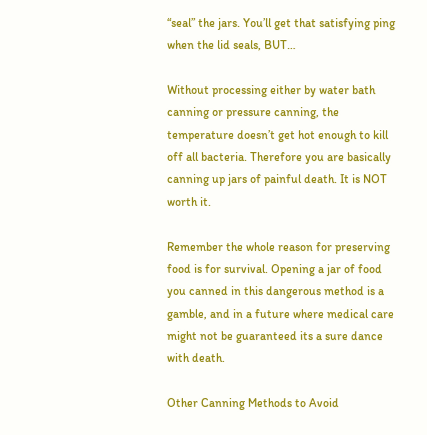“seal” the jars. You’ll get that satisfying ping when the lid seals, BUT…

Without processing either by water bath canning or pressure canning, the temperature doesn’t get hot enough to kill off all bacteria. Therefore you are basically canning up jars of painful death. It is NOT worth it.

Remember the whole reason for preserving food is for survival. Opening a jar of food you canned in this dangerous method is a gamble, and in a future where medical care might not be guaranteed its a sure dance with death.

Other Canning Methods to Avoid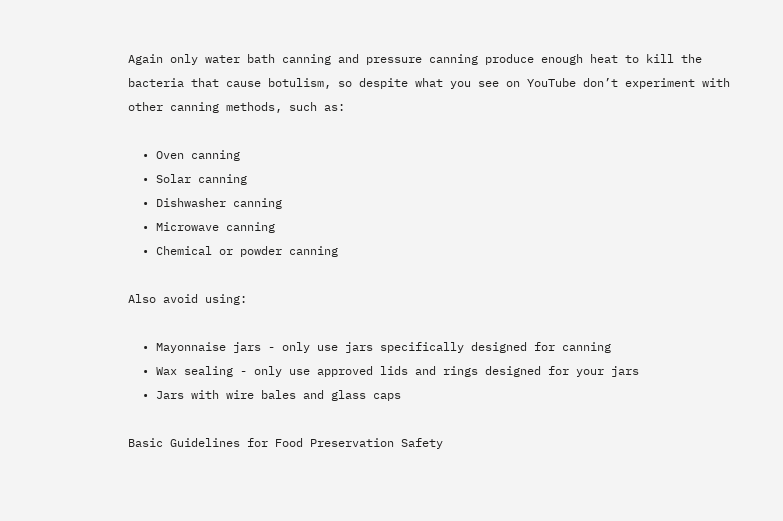Again only water bath canning and pressure canning produce enough heat to kill the bacteria that cause botulism, so despite what you see on YouTube don’t experiment with other canning methods, such as:

  • Oven canning
  • Solar canning
  • Dishwasher canning
  • Microwave canning
  • Chemical or powder canning

Also avoid using:

  • Mayonnaise jars - only use jars specifically designed for canning
  • Wax sealing - only use approved lids and rings designed for your jars
  • Jars with wire bales and glass caps

Basic Guidelines for Food Preservation Safety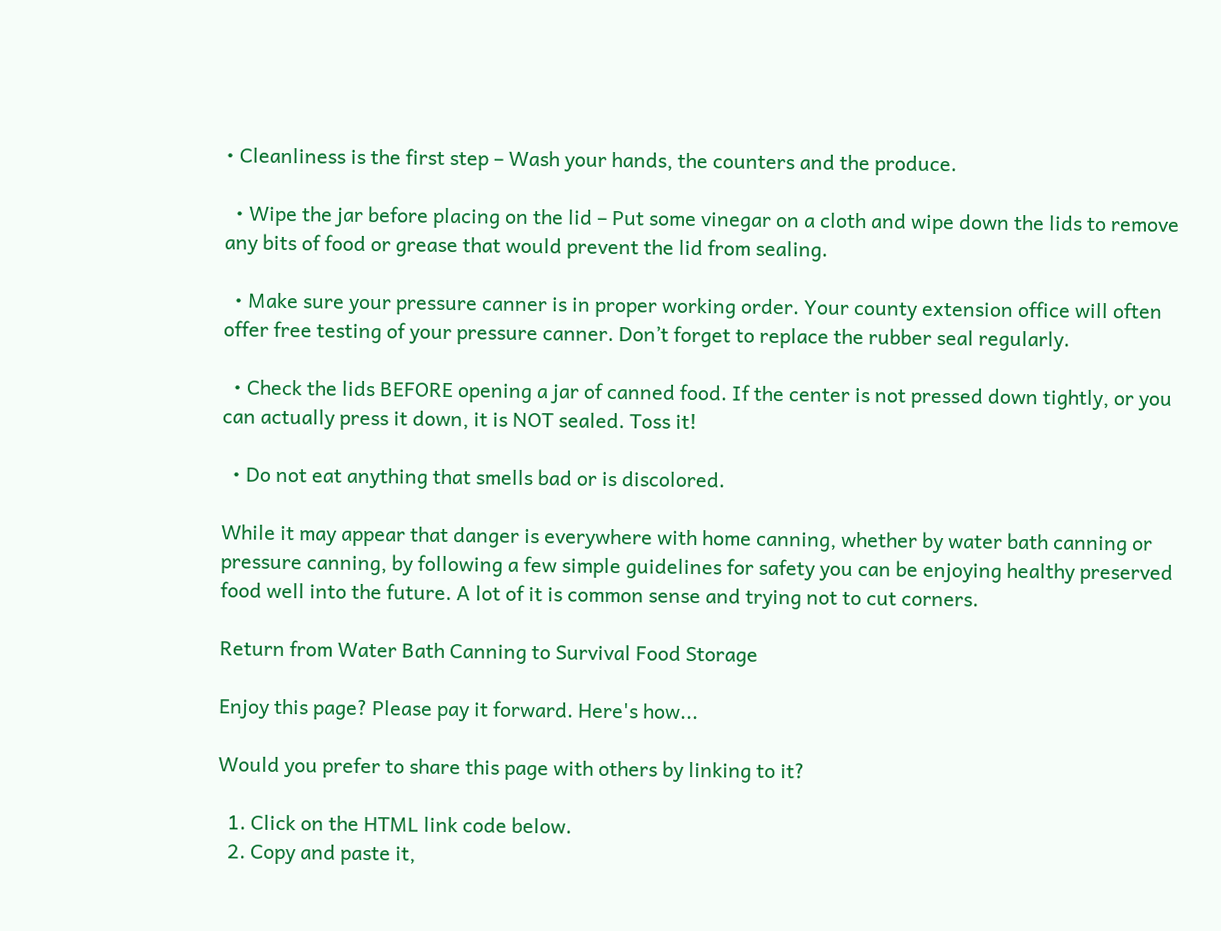• Cleanliness is the first step – Wash your hands, the counters and the produce.

  • Wipe the jar before placing on the lid – Put some vinegar on a cloth and wipe down the lids to remove any bits of food or grease that would prevent the lid from sealing.

  • Make sure your pressure canner is in proper working order. Your county extension office will often offer free testing of your pressure canner. Don’t forget to replace the rubber seal regularly.

  • Check the lids BEFORE opening a jar of canned food. If the center is not pressed down tightly, or you can actually press it down, it is NOT sealed. Toss it!

  • Do not eat anything that smells bad or is discolored.

While it may appear that danger is everywhere with home canning, whether by water bath canning or pressure canning, by following a few simple guidelines for safety you can be enjoying healthy preserved food well into the future. A lot of it is common sense and trying not to cut corners.

Return from Water Bath Canning to Survival Food Storage

Enjoy this page? Please pay it forward. Here's how...

Would you prefer to share this page with others by linking to it?

  1. Click on the HTML link code below.
  2. Copy and paste it,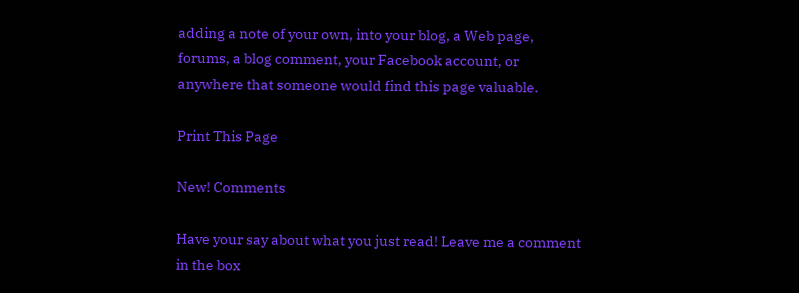adding a note of your own, into your blog, a Web page, forums, a blog comment, your Facebook account, or anywhere that someone would find this page valuable.

Print This Page

New! Comments

Have your say about what you just read! Leave me a comment in the box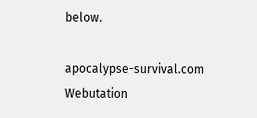below.

apocalypse-survival.com Webutation